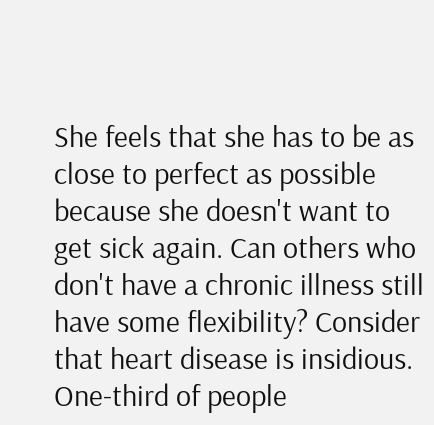She feels that she has to be as close to perfect as possible because she doesn't want to get sick again. Can others who don't have a chronic illness still have some flexibility? Consider that heart disease is insidious. One-third of people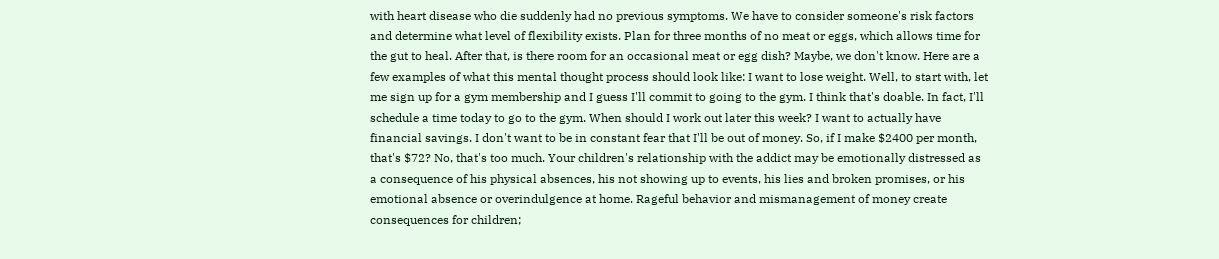with heart disease who die suddenly had no previous symptoms. We have to consider someone's risk factors and determine what level of flexibility exists. Plan for three months of no meat or eggs, which allows time for the gut to heal. After that, is there room for an occasional meat or egg dish? Maybe, we don't know. Here are a few examples of what this mental thought process should look like: I want to lose weight. Well, to start with, let me sign up for a gym membership and I guess I'll commit to going to the gym. I think that's doable. In fact, I'll schedule a time today to go to the gym. When should I work out later this week? I want to actually have financial savings. I don't want to be in constant fear that I'll be out of money. So, if I make $2400 per month, that's $72? No, that's too much. Your children's relationship with the addict may be emotionally distressed as a consequence of his physical absences, his not showing up to events, his lies and broken promises, or his emotional absence or overindulgence at home. Rageful behavior and mismanagement of money create consequences for children;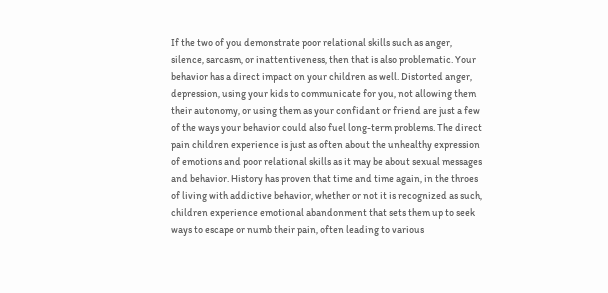If the two of you demonstrate poor relational skills such as anger, silence, sarcasm, or inattentiveness, then that is also problematic. Your behavior has a direct impact on your children as well. Distorted anger, depression, using your kids to communicate for you, not allowing them their autonomy, or using them as your confidant or friend are just a few of the ways your behavior could also fuel long-term problems. The direct pain children experience is just as often about the unhealthy expression of emotions and poor relational skills as it may be about sexual messages and behavior. History has proven that time and time again, in the throes of living with addictive behavior, whether or not it is recognized as such, children experience emotional abandonment that sets them up to seek ways to escape or numb their pain, often leading to various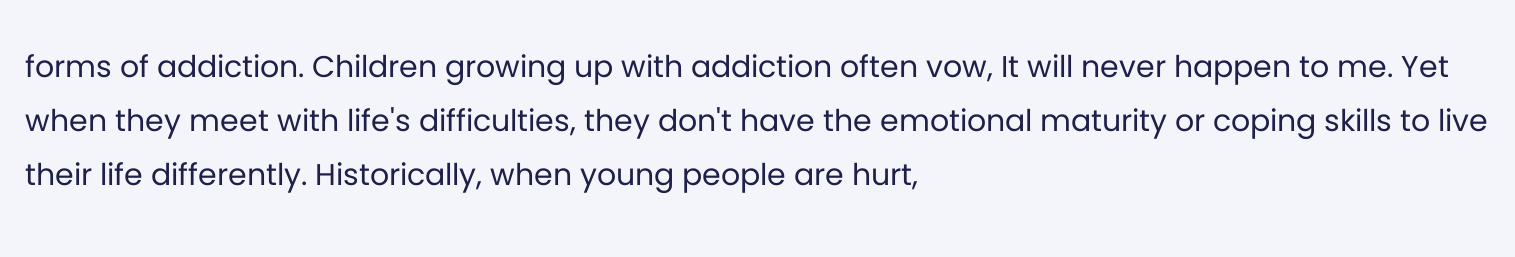forms of addiction. Children growing up with addiction often vow, It will never happen to me. Yet when they meet with life's difficulties, they don't have the emotional maturity or coping skills to live their life differently. Historically, when young people are hurt,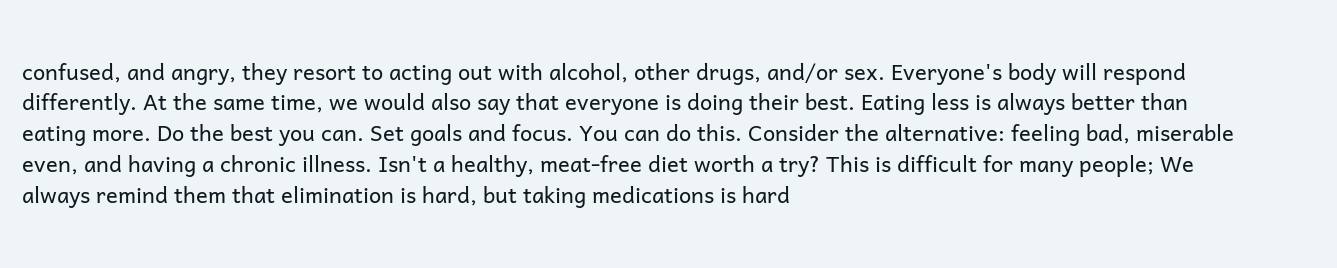confused, and angry, they resort to acting out with alcohol, other drugs, and/or sex. Everyone's body will respond differently. At the same time, we would also say that everyone is doing their best. Eating less is always better than eating more. Do the best you can. Set goals and focus. You can do this. Consider the alternative: feeling bad, miserable even, and having a chronic illness. Isn't a healthy, meat-free diet worth a try? This is difficult for many people; We always remind them that elimination is hard, but taking medications is hard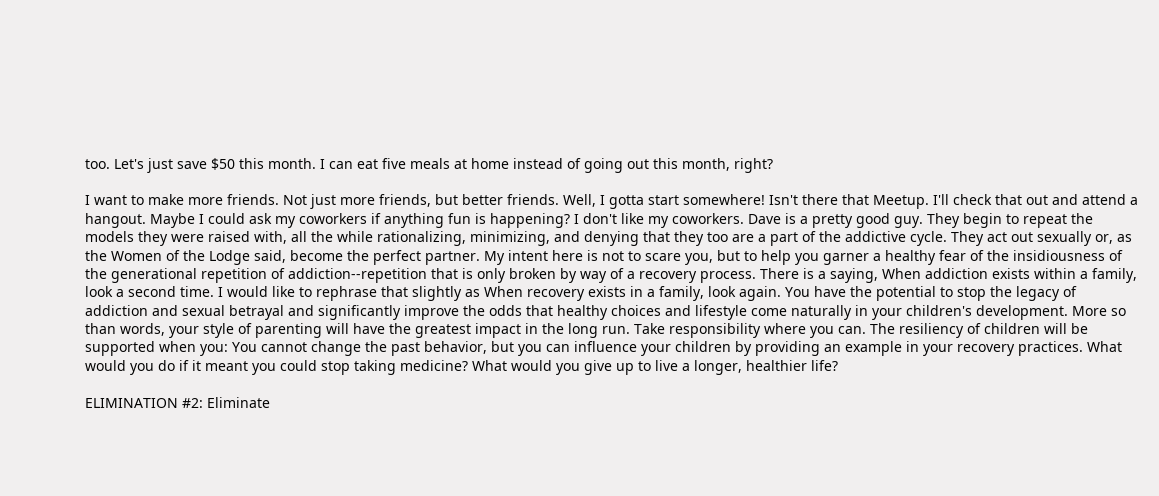too. Let's just save $50 this month. I can eat five meals at home instead of going out this month, right?

I want to make more friends. Not just more friends, but better friends. Well, I gotta start somewhere! Isn't there that Meetup. I'll check that out and attend a hangout. Maybe I could ask my coworkers if anything fun is happening? I don't like my coworkers. Dave is a pretty good guy. They begin to repeat the models they were raised with, all the while rationalizing, minimizing, and denying that they too are a part of the addictive cycle. They act out sexually or, as the Women of the Lodge said, become the perfect partner. My intent here is not to scare you, but to help you garner a healthy fear of the insidiousness of the generational repetition of addiction--repetition that is only broken by way of a recovery process. There is a saying, When addiction exists within a family, look a second time. I would like to rephrase that slightly as When recovery exists in a family, look again. You have the potential to stop the legacy of addiction and sexual betrayal and significantly improve the odds that healthy choices and lifestyle come naturally in your children's development. More so than words, your style of parenting will have the greatest impact in the long run. Take responsibility where you can. The resiliency of children will be supported when you: You cannot change the past behavior, but you can influence your children by providing an example in your recovery practices. What would you do if it meant you could stop taking medicine? What would you give up to live a longer, healthier life?

ELIMINATION #2: Eliminate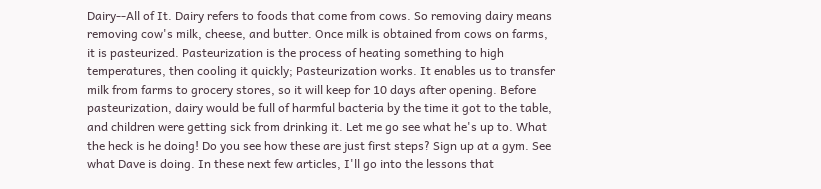Dairy--All of It. Dairy refers to foods that come from cows. So removing dairy means removing cow's milk, cheese, and butter. Once milk is obtained from cows on farms, it is pasteurized. Pasteurization is the process of heating something to high temperatures, then cooling it quickly; Pasteurization works. It enables us to transfer milk from farms to grocery stores, so it will keep for 10 days after opening. Before pasteurization, dairy would be full of harmful bacteria by the time it got to the table, and children were getting sick from drinking it. Let me go see what he's up to. What the heck is he doing! Do you see how these are just first steps? Sign up at a gym. See what Dave is doing. In these next few articles, I'll go into the lessons that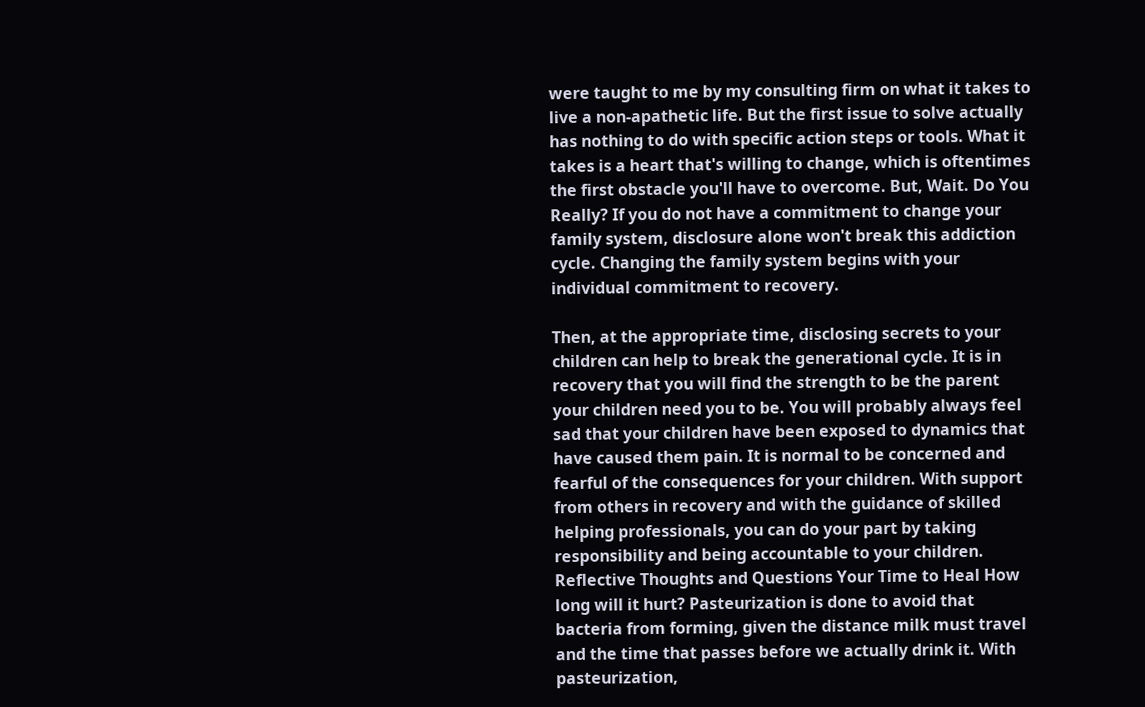were taught to me by my consulting firm on what it takes to live a non-apathetic life. But the first issue to solve actually has nothing to do with specific action steps or tools. What it takes is a heart that's willing to change, which is oftentimes the first obstacle you'll have to overcome. But, Wait. Do You Really? If you do not have a commitment to change your family system, disclosure alone won't break this addiction cycle. Changing the family system begins with your individual commitment to recovery.

Then, at the appropriate time, disclosing secrets to your children can help to break the generational cycle. It is in recovery that you will find the strength to be the parent your children need you to be. You will probably always feel sad that your children have been exposed to dynamics that have caused them pain. It is normal to be concerned and fearful of the consequences for your children. With support from others in recovery and with the guidance of skilled helping professionals, you can do your part by taking responsibility and being accountable to your children. Reflective Thoughts and Questions Your Time to Heal How long will it hurt? Pasteurization is done to avoid that bacteria from forming, given the distance milk must travel and the time that passes before we actually drink it. With pasteurization,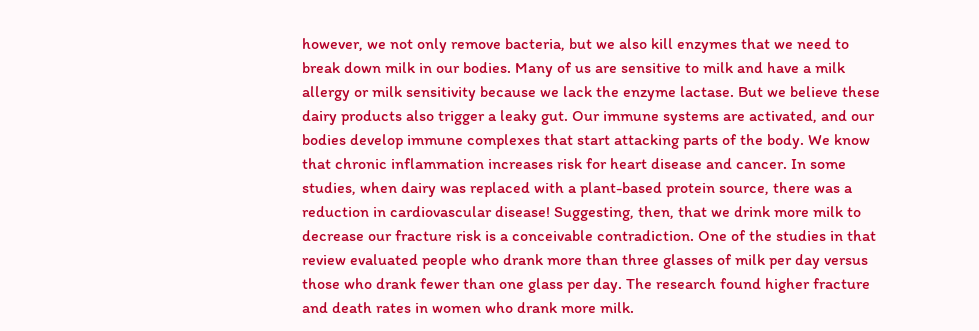however, we not only remove bacteria, but we also kill enzymes that we need to break down milk in our bodies. Many of us are sensitive to milk and have a milk allergy or milk sensitivity because we lack the enzyme lactase. But we believe these dairy products also trigger a leaky gut. Our immune systems are activated, and our bodies develop immune complexes that start attacking parts of the body. We know that chronic inflammation increases risk for heart disease and cancer. In some studies, when dairy was replaced with a plant-based protein source, there was a reduction in cardiovascular disease! Suggesting, then, that we drink more milk to decrease our fracture risk is a conceivable contradiction. One of the studies in that review evaluated people who drank more than three glasses of milk per day versus those who drank fewer than one glass per day. The research found higher fracture and death rates in women who drank more milk.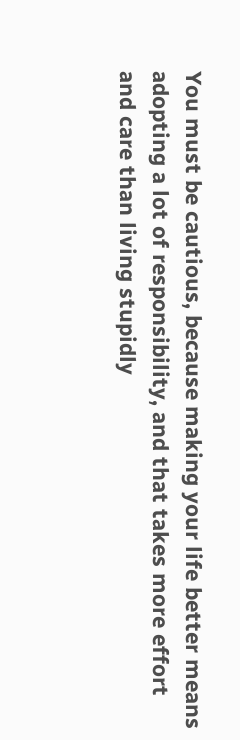You must be cautious, because making your life better means adopting a lot of responsibility, and that takes more effort and care than living stupidly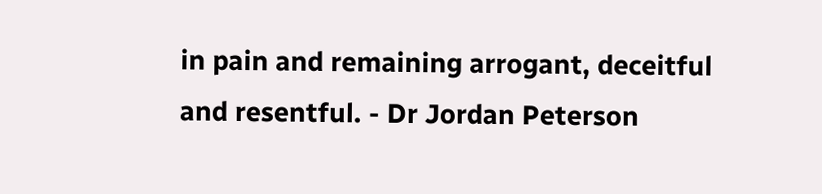in pain and remaining arrogant, deceitful and resentful. - Dr Jordan Peterson